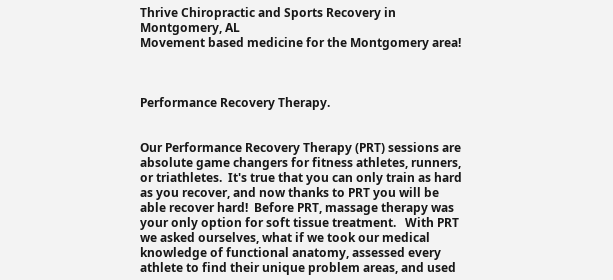Thrive Chiropractic and Sports Recovery in Montgomery, AL
Movement based medicine for the Montgomery area!



Performance Recovery Therapy.


Our Performance Recovery Therapy (PRT) sessions are absolute game changers for fitness athletes, runners, or triathletes.  It's true that you can only train as hard as you recover, and now thanks to PRT you will be able recover hard!  Before PRT, massage therapy was your only option for soft tissue treatment.   With PRT we asked ourselves, what if we took our medical knowledge of functional anatomy, assessed every athlete to find their unique problem areas, and used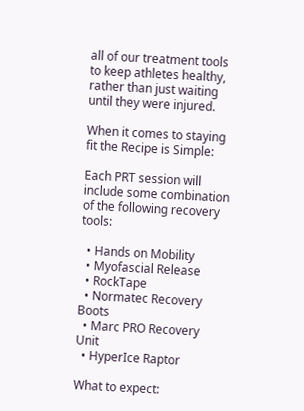all of our treatment tools to keep athletes healthy, rather than just waiting until they were injured.

When it comes to staying fit the Recipe is Simple:

Each PRT session will include some combination of the following recovery tools:

  • Hands on Mobility
  • Myofascial Release
  • RockTape
  • Normatec Recovery Boots
  • Marc PRO Recovery Unit
  • HyperIce Raptor

What to expect: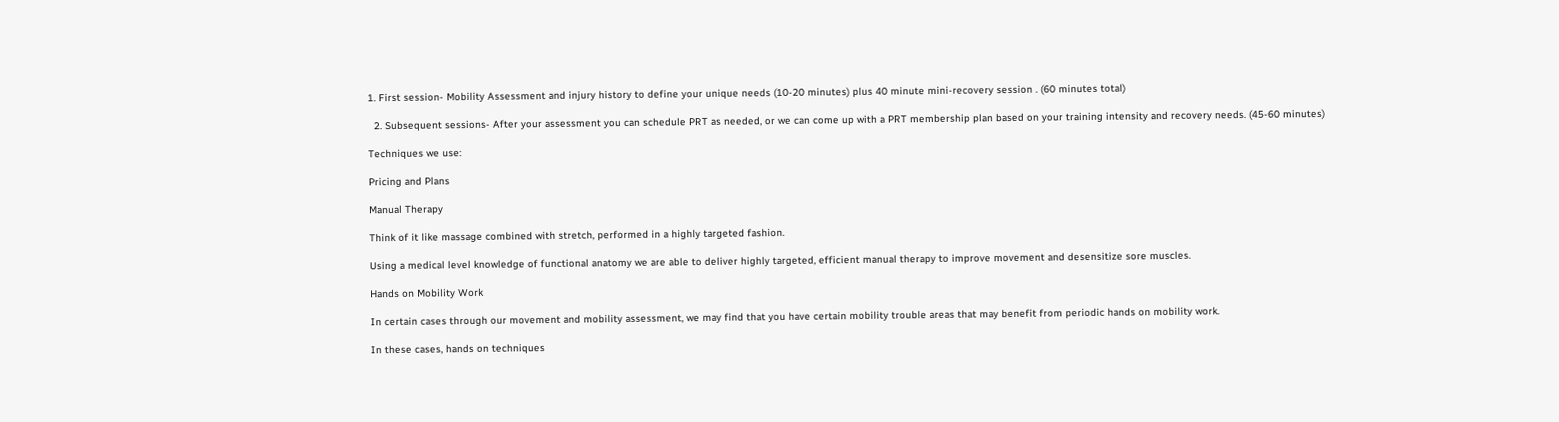1. First session- Mobility Assessment and injury history to define your unique needs (10-20 minutes) plus 40 minute mini-recovery session . (60 minutes total)

  2. Subsequent sessions- After your assessment you can schedule PRT as needed, or we can come up with a PRT membership plan based on your training intensity and recovery needs. (45-60 minutes)

Techniques we use:

Pricing and Plans

Manual Therapy

Think of it like massage combined with stretch, performed in a highly targeted fashion.

Using a medical level knowledge of functional anatomy we are able to deliver highly targeted, efficient manual therapy to improve movement and desensitize sore muscles.

Hands on Mobility Work

In certain cases through our movement and mobility assessment, we may find that you have certain mobility trouble areas that may benefit from periodic hands on mobility work.

In these cases, hands on techniques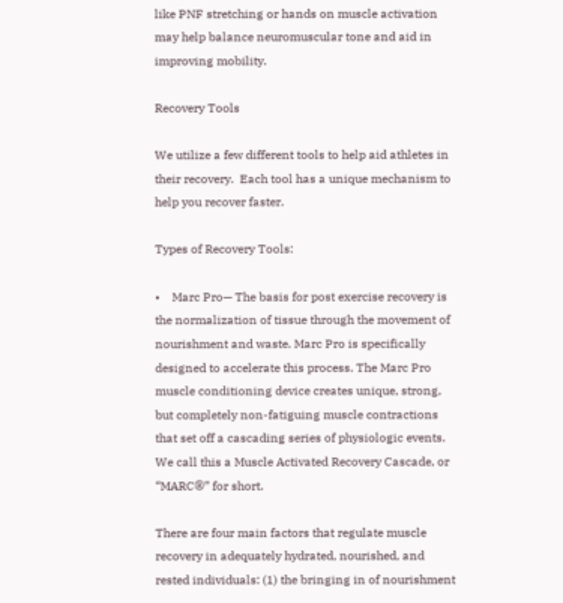like PNF stretching or hands on muscle activation may help balance neuromuscular tone and aid in improving mobility.

Recovery Tools

We utilize a few different tools to help aid athletes in their recovery.  Each tool has a unique mechanism to help you recover faster.

Types of Recovery Tools:

•    Marc Pro— The basis for post exercise recovery is the normalization of tissue through the movement of nourishment and waste. Marc Pro is specifically designed to accelerate this process. The Marc Pro muscle conditioning device creates unique, strong, but completely non-fatiguing muscle contractions that set off a cascading series of physiologic events. We call this a Muscle Activated Recovery Cascade, or “MARC®” for short.

There are four main factors that regulate muscle recovery in adequately hydrated, nourished, and rested individuals: (1) the bringing in of nourishment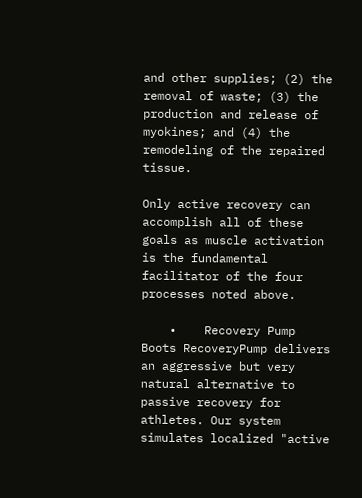and other supplies; (2) the removal of waste; (3) the production and release of myokines; and (4) the remodeling of the repaired tissue.

Only active recovery can accomplish all of these goals as muscle activation is the fundamental facilitator of the four processes noted above.

    •    Recovery Pump Boots RecoveryPump delivers an aggressive but very natural alternative to passive recovery for athletes. Our system simulates localized "active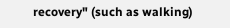recovery" (such as walking)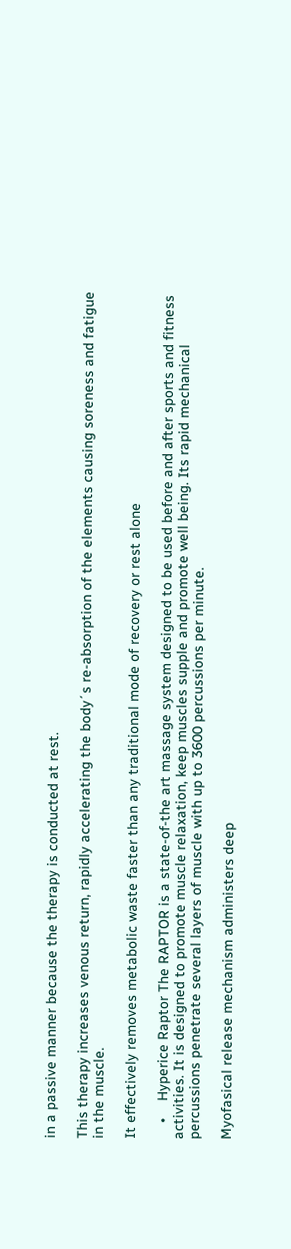in a passive manner because the therapy is conducted at rest.

This therapy increases venous return, rapidly accelerating the body´s re-absorption of the elements causing soreness and fatigue in the muscle.

It effectively removes metabolic waste faster than any traditional mode of recovery or rest alone

    •    Hyperice Raptor The RAPTOR is a state-of-the art massage system designed to be used before and after sports and fitness activities. It is designed to promote muscle relaxation, keep muscles supple and promote well being. Its rapid mechanical percussions penetrate several layers of muscle with up to 3600 percussions per minute.

Myofasical release mechanism administers deep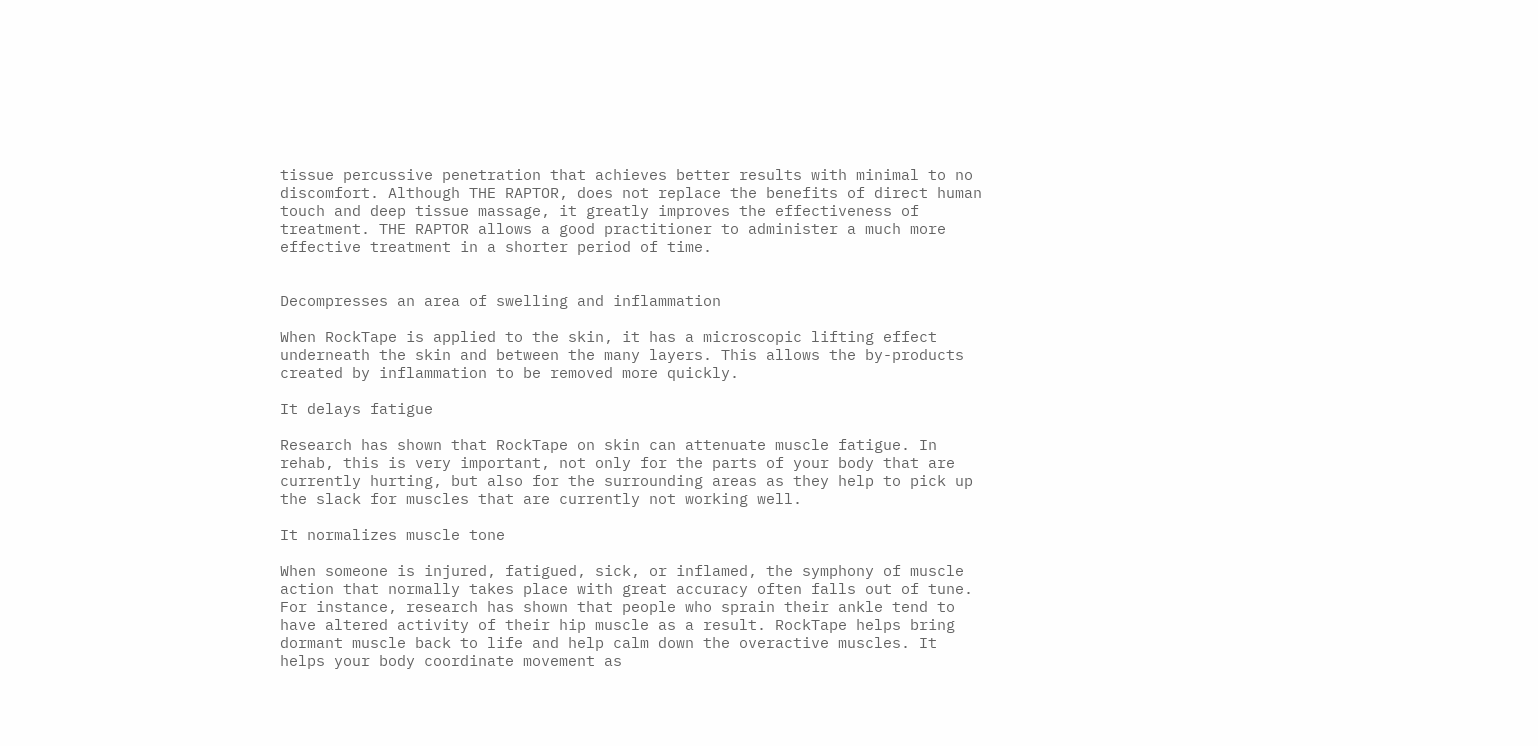tissue percussive penetration that achieves better results with minimal to no discomfort. Although THE RAPTOR, does not replace the benefits of direct human touch and deep tissue massage, it greatly improves the effectiveness of treatment. THE RAPTOR allows a good practitioner to administer a much more effective treatment in a shorter period of time.


Decompresses an area of swelling and inflammation

When RockTape is applied to the skin, it has a microscopic lifting effect underneath the skin and between the many layers. This allows the by-products created by inflammation to be removed more quickly.

It delays fatigue

Research has shown that RockTape on skin can attenuate muscle fatigue. In rehab, this is very important, not only for the parts of your body that are currently hurting, but also for the surrounding areas as they help to pick up the slack for muscles that are currently not working well.

It normalizes muscle tone

When someone is injured, fatigued, sick, or inflamed, the symphony of muscle action that normally takes place with great accuracy often falls out of tune. For instance, research has shown that people who sprain their ankle tend to have altered activity of their hip muscle as a result. RockTape helps bring dormant muscle back to life and help calm down the overactive muscles. It helps your body coordinate movement as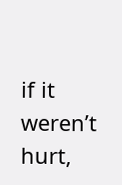if it weren’t hurt,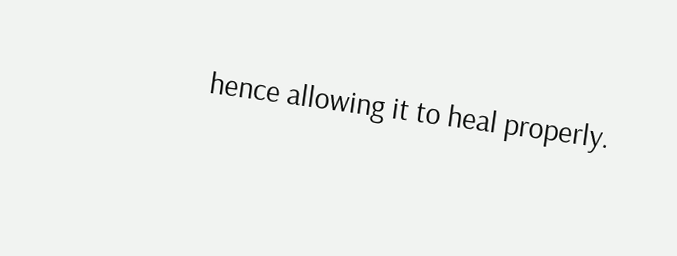hence allowing it to heal properly.